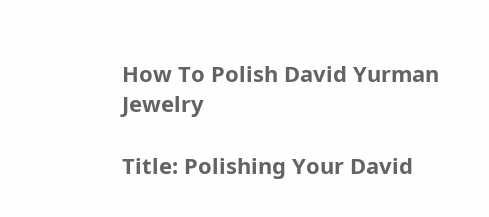How To Polish David Yurman Jewelry

Title: Polishing Your David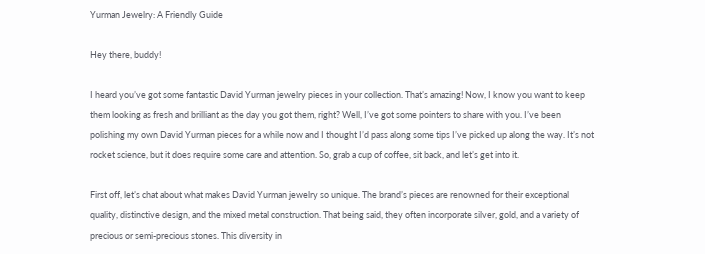Yurman Jewelry: A Friendly Guide

Hey there, buddy!

I heard you’ve got some fantastic David Yurman jewelry pieces in your collection. That’s amazing! Now, I know you want to keep them looking as fresh and brilliant as the day you got them, right? Well, I’ve got some pointers to share with you. I’ve been polishing my own David Yurman pieces for a while now and I thought I’d pass along some tips I’ve picked up along the way. It’s not rocket science, but it does require some care and attention. So, grab a cup of coffee, sit back, and let’s get into it.

First off, let’s chat about what makes David Yurman jewelry so unique. The brand’s pieces are renowned for their exceptional quality, distinctive design, and the mixed metal construction. That being said, they often incorporate silver, gold, and a variety of precious or semi-precious stones. This diversity in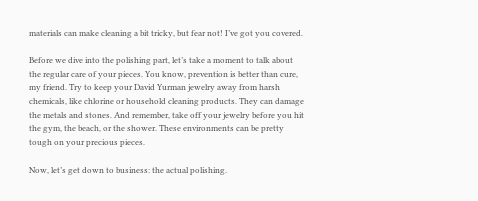materials can make cleaning a bit tricky, but fear not! I’ve got you covered.

Before we dive into the polishing part, let’s take a moment to talk about the regular care of your pieces. You know, prevention is better than cure, my friend. Try to keep your David Yurman jewelry away from harsh chemicals, like chlorine or household cleaning products. They can damage the metals and stones. And remember, take off your jewelry before you hit the gym, the beach, or the shower. These environments can be pretty tough on your precious pieces.

Now, let’s get down to business: the actual polishing.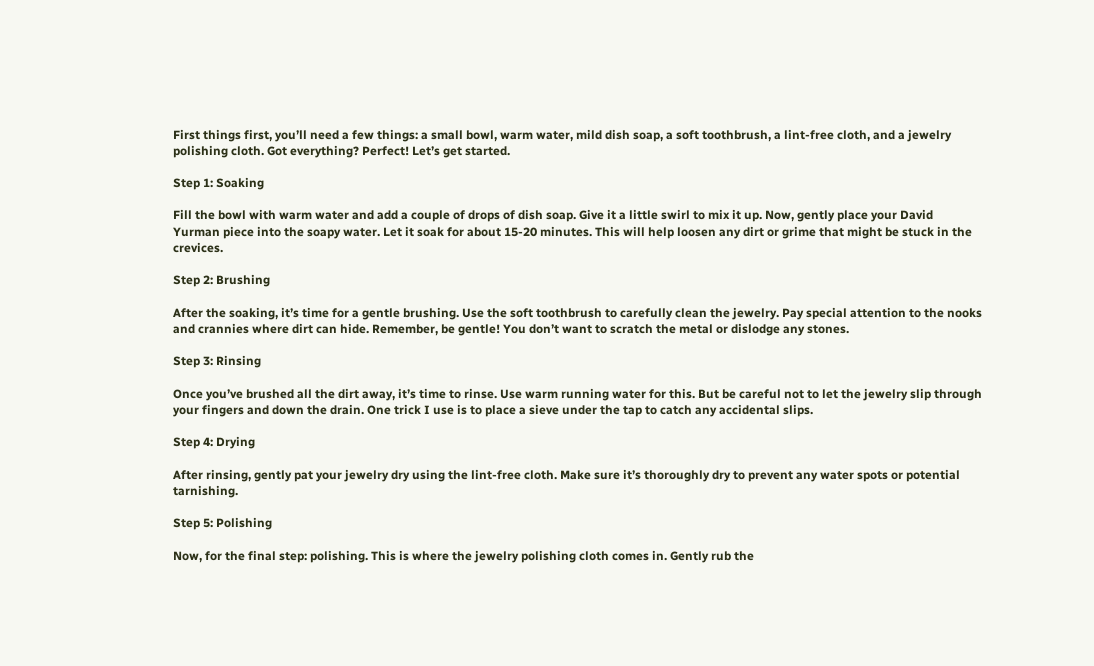First things first, you’ll need a few things: a small bowl, warm water, mild dish soap, a soft toothbrush, a lint-free cloth, and a jewelry polishing cloth. Got everything? Perfect! Let’s get started.

Step 1: Soaking

Fill the bowl with warm water and add a couple of drops of dish soap. Give it a little swirl to mix it up. Now, gently place your David Yurman piece into the soapy water. Let it soak for about 15-20 minutes. This will help loosen any dirt or grime that might be stuck in the crevices.

Step 2: Brushing

After the soaking, it’s time for a gentle brushing. Use the soft toothbrush to carefully clean the jewelry. Pay special attention to the nooks and crannies where dirt can hide. Remember, be gentle! You don’t want to scratch the metal or dislodge any stones.

Step 3: Rinsing

Once you’ve brushed all the dirt away, it’s time to rinse. Use warm running water for this. But be careful not to let the jewelry slip through your fingers and down the drain. One trick I use is to place a sieve under the tap to catch any accidental slips.

Step 4: Drying

After rinsing, gently pat your jewelry dry using the lint-free cloth. Make sure it’s thoroughly dry to prevent any water spots or potential tarnishing.

Step 5: Polishing

Now, for the final step: polishing. This is where the jewelry polishing cloth comes in. Gently rub the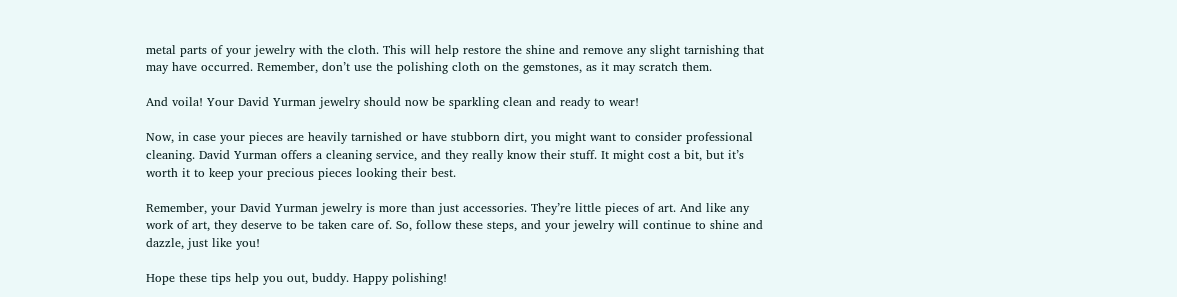metal parts of your jewelry with the cloth. This will help restore the shine and remove any slight tarnishing that may have occurred. Remember, don’t use the polishing cloth on the gemstones, as it may scratch them.

And voila! Your David Yurman jewelry should now be sparkling clean and ready to wear!

Now, in case your pieces are heavily tarnished or have stubborn dirt, you might want to consider professional cleaning. David Yurman offers a cleaning service, and they really know their stuff. It might cost a bit, but it’s worth it to keep your precious pieces looking their best.

Remember, your David Yurman jewelry is more than just accessories. They’re little pieces of art. And like any work of art, they deserve to be taken care of. So, follow these steps, and your jewelry will continue to shine and dazzle, just like you!

Hope these tips help you out, buddy. Happy polishing!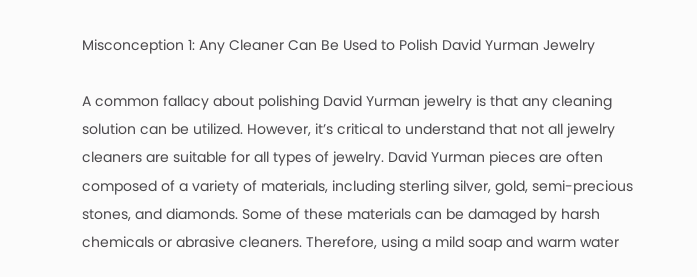Misconception 1: Any Cleaner Can Be Used to Polish David Yurman Jewelry

A common fallacy about polishing David Yurman jewelry is that any cleaning solution can be utilized. However, it’s critical to understand that not all jewelry cleaners are suitable for all types of jewelry. David Yurman pieces are often composed of a variety of materials, including sterling silver, gold, semi-precious stones, and diamonds. Some of these materials can be damaged by harsh chemicals or abrasive cleaners. Therefore, using a mild soap and warm water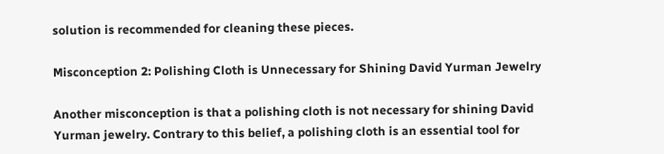solution is recommended for cleaning these pieces.

Misconception 2: Polishing Cloth is Unnecessary for Shining David Yurman Jewelry

Another misconception is that a polishing cloth is not necessary for shining David Yurman jewelry. Contrary to this belief, a polishing cloth is an essential tool for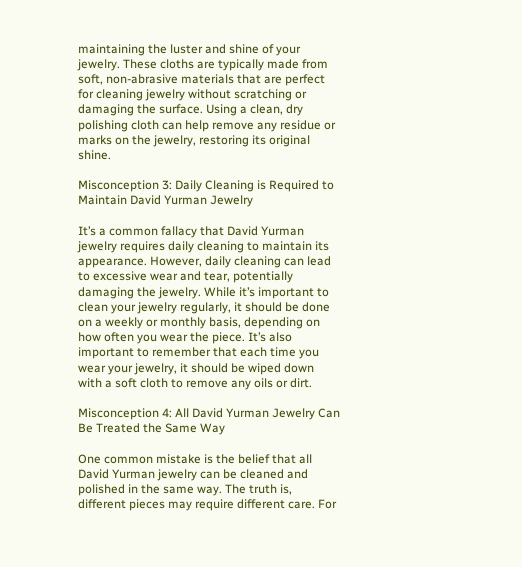maintaining the luster and shine of your jewelry. These cloths are typically made from soft, non-abrasive materials that are perfect for cleaning jewelry without scratching or damaging the surface. Using a clean, dry polishing cloth can help remove any residue or marks on the jewelry, restoring its original shine.

Misconception 3: Daily Cleaning is Required to Maintain David Yurman Jewelry

It’s a common fallacy that David Yurman jewelry requires daily cleaning to maintain its appearance. However, daily cleaning can lead to excessive wear and tear, potentially damaging the jewelry. While it’s important to clean your jewelry regularly, it should be done on a weekly or monthly basis, depending on how often you wear the piece. It’s also important to remember that each time you wear your jewelry, it should be wiped down with a soft cloth to remove any oils or dirt.

Misconception 4: All David Yurman Jewelry Can Be Treated the Same Way

One common mistake is the belief that all David Yurman jewelry can be cleaned and polished in the same way. The truth is, different pieces may require different care. For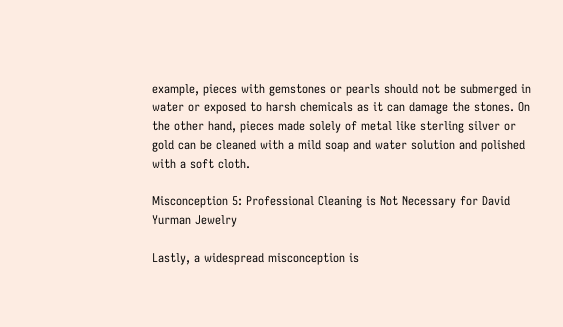example, pieces with gemstones or pearls should not be submerged in water or exposed to harsh chemicals as it can damage the stones. On the other hand, pieces made solely of metal like sterling silver or gold can be cleaned with a mild soap and water solution and polished with a soft cloth.

Misconception 5: Professional Cleaning is Not Necessary for David Yurman Jewelry

Lastly, a widespread misconception is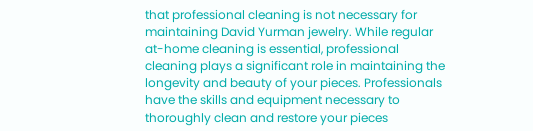that professional cleaning is not necessary for maintaining David Yurman jewelry. While regular at-home cleaning is essential, professional cleaning plays a significant role in maintaining the longevity and beauty of your pieces. Professionals have the skills and equipment necessary to thoroughly clean and restore your pieces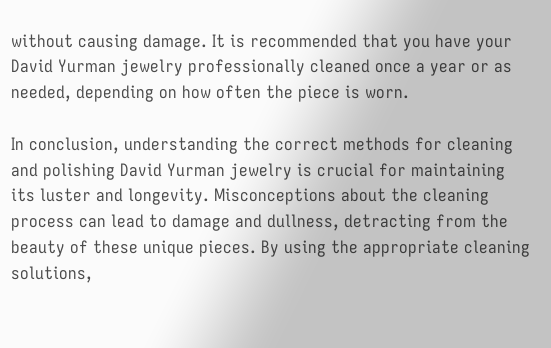without causing damage. It is recommended that you have your David Yurman jewelry professionally cleaned once a year or as needed, depending on how often the piece is worn.

In conclusion, understanding the correct methods for cleaning and polishing David Yurman jewelry is crucial for maintaining its luster and longevity. Misconceptions about the cleaning process can lead to damage and dullness, detracting from the beauty of these unique pieces. By using the appropriate cleaning solutions,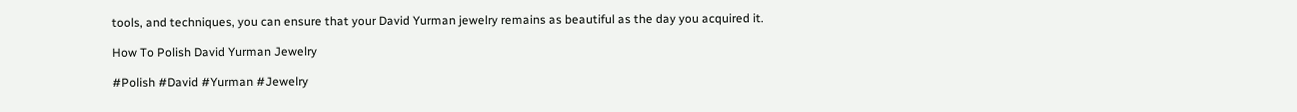tools, and techniques, you can ensure that your David Yurman jewelry remains as beautiful as the day you acquired it.

How To Polish David Yurman Jewelry

#Polish #David #Yurman #Jewelry